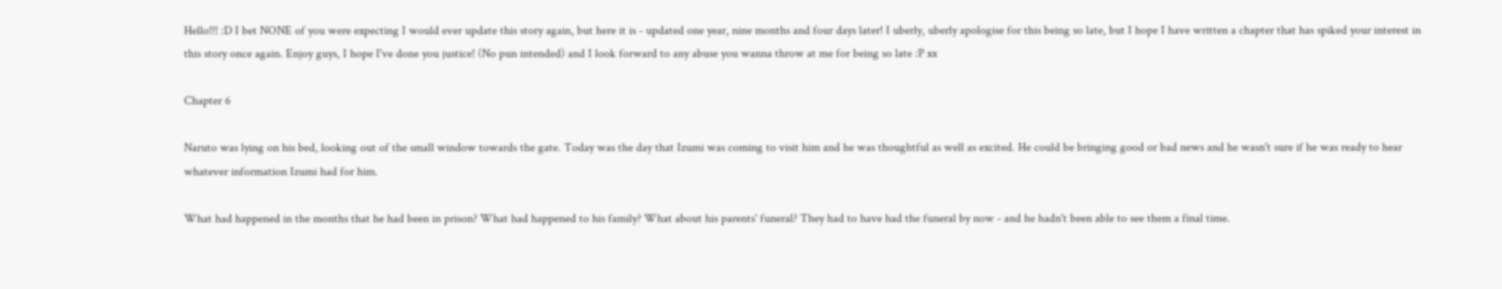Hello!!! :D I bet NONE of you were expecting I would ever update this story again, but here it is - updated one year, nine months and four days later! I uberly, uberly apologise for this being so late, but I hope I have written a chapter that has spiked your interest in this story once again. Enjoy guys, I hope I've done you justice! (No pun intended) and I look forward to any abuse you wanna throw at me for being so late :P xx

Chapter 6

Naruto was lying on his bed, looking out of the small window towards the gate. Today was the day that Izumi was coming to visit him and he was thoughtful as well as excited. He could be bringing good or bad news and he wasn't sure if he was ready to hear whatever information Izumi had for him.

What had happened in the months that he had been in prison? What had happened to his family? What about his parents' funeral? They had to have had the funeral by now - and he hadn't been able to see them a final time.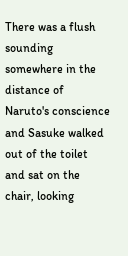There was a flush sounding somewhere in the distance of Naruto's conscience and Sasuke walked out of the toilet and sat on the chair, looking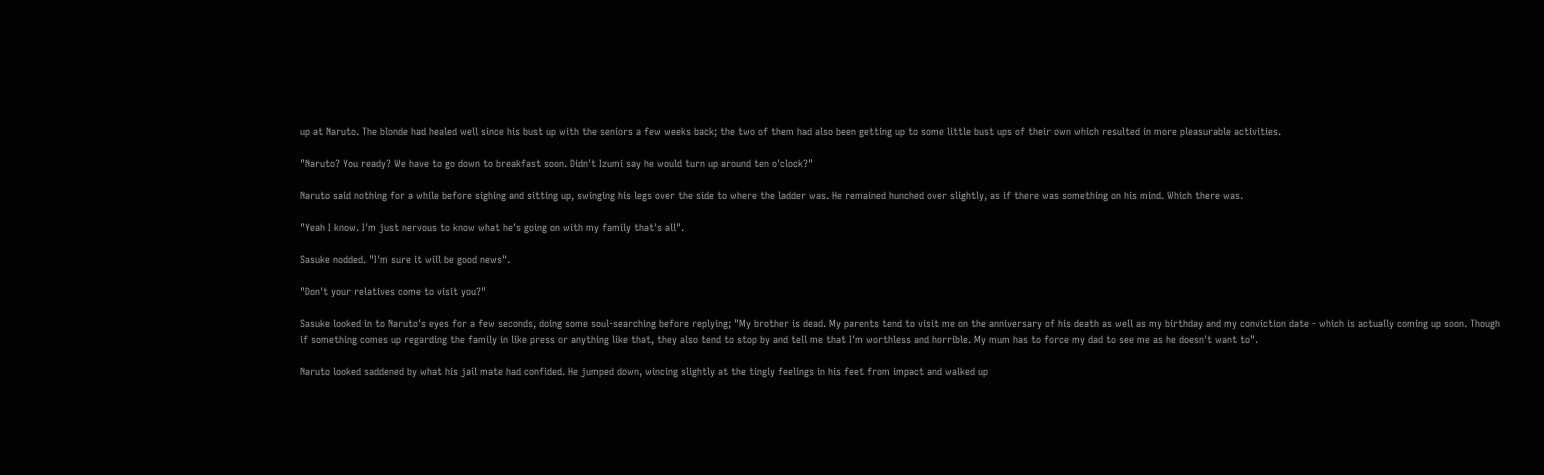up at Naruto. The blonde had healed well since his bust up with the seniors a few weeks back; the two of them had also been getting up to some little bust ups of their own which resulted in more pleasurable activities.

"Naruto? You ready? We have to go down to breakfast soon. Didn't Izumi say he would turn up around ten o'clock?"

Naruto said nothing for a while before sighing and sitting up, swinging his legs over the side to where the ladder was. He remained hunched over slightly, as if there was something on his mind. Which there was.

"Yeah I know. I'm just nervous to know what he's going on with my family that's all".

Sasuke nodded. "I'm sure it will be good news".

"Don't your relatives come to visit you?"

Sasuke looked in to Naruto's eyes for a few seconds, doing some soul-searching before replying; "My brother is dead. My parents tend to visit me on the anniversary of his death as well as my birthday and my conviction date - which is actually coming up soon. Though if something comes up regarding the family in like press or anything like that, they also tend to stop by and tell me that I'm worthless and horrible. My mum has to force my dad to see me as he doesn't want to".

Naruto looked saddened by what his jail mate had confided. He jumped down, wincing slightly at the tingly feelings in his feet from impact and walked up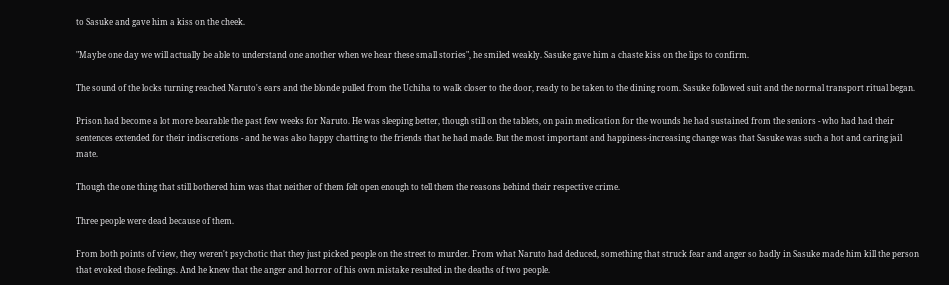to Sasuke and gave him a kiss on the cheek.

"Maybe one day we will actually be able to understand one another when we hear these small stories", he smiled weakly. Sasuke gave him a chaste kiss on the lips to confirm.

The sound of the locks turning reached Naruto's ears and the blonde pulled from the Uchiha to walk closer to the door, ready to be taken to the dining room. Sasuke followed suit and the normal transport ritual began.

Prison had become a lot more bearable the past few weeks for Naruto. He was sleeping better, though still on the tablets, on pain medication for the wounds he had sustained from the seniors - who had had their sentences extended for their indiscretions - and he was also happy chatting to the friends that he had made. But the most important and happiness-increasing change was that Sasuke was such a hot and caring jail mate.

Though the one thing that still bothered him was that neither of them felt open enough to tell them the reasons behind their respective crime.

Three people were dead because of them.

From both points of view, they weren't psychotic that they just picked people on the street to murder. From what Naruto had deduced, something that struck fear and anger so badly in Sasuke made him kill the person that evoked those feelings. And he knew that the anger and horror of his own mistake resulted in the deaths of two people.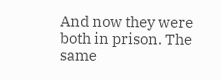And now they were both in prison. The same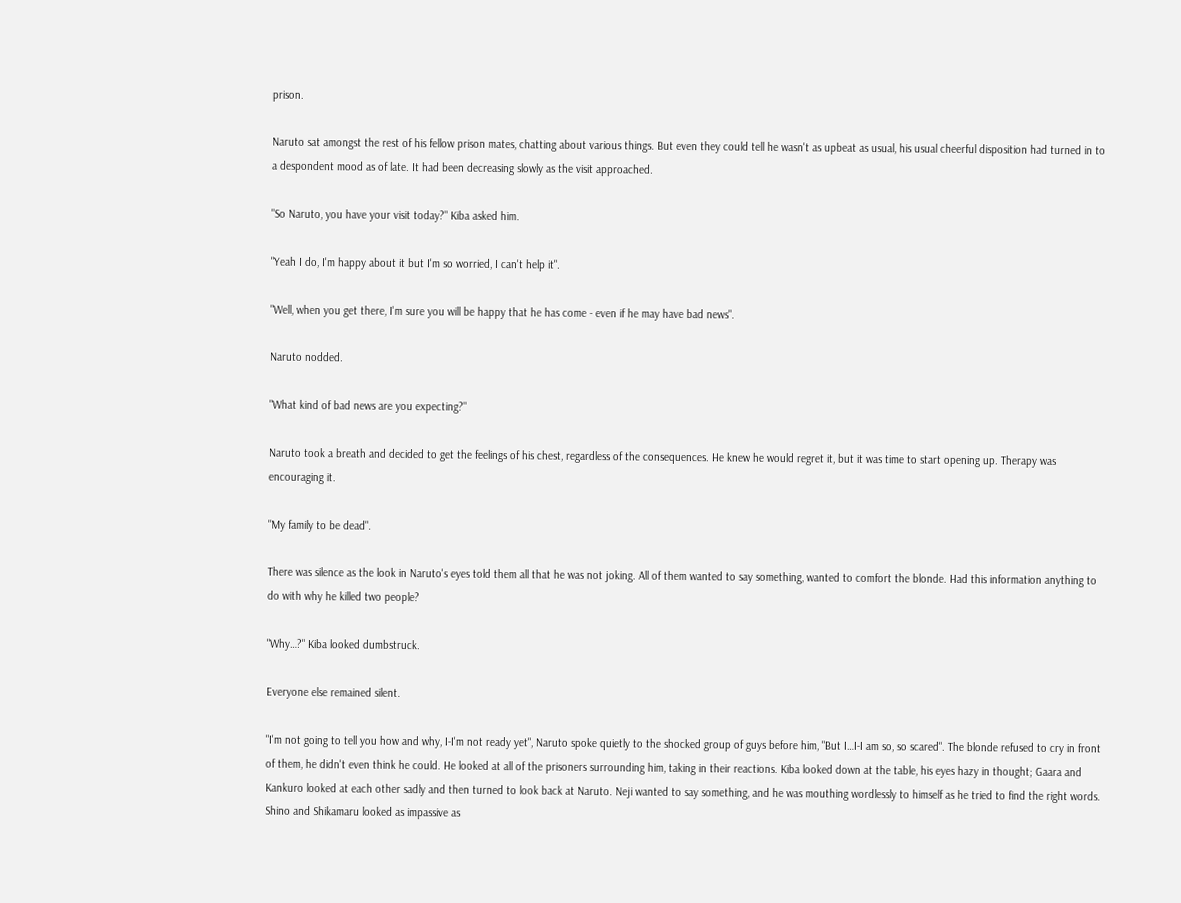prison.

Naruto sat amongst the rest of his fellow prison mates, chatting about various things. But even they could tell he wasn't as upbeat as usual, his usual cheerful disposition had turned in to a despondent mood as of late. It had been decreasing slowly as the visit approached.

"So Naruto, you have your visit today?" Kiba asked him.

"Yeah I do, I'm happy about it but I'm so worried, I can't help it".

"Well, when you get there, I'm sure you will be happy that he has come - even if he may have bad news".

Naruto nodded.

"What kind of bad news are you expecting?"

Naruto took a breath and decided to get the feelings of his chest, regardless of the consequences. He knew he would regret it, but it was time to start opening up. Therapy was encouraging it.

"My family to be dead".

There was silence as the look in Naruto's eyes told them all that he was not joking. All of them wanted to say something, wanted to comfort the blonde. Had this information anything to do with why he killed two people?

"Why…?" Kiba looked dumbstruck.

Everyone else remained silent.

"I'm not going to tell you how and why, I-I'm not ready yet", Naruto spoke quietly to the shocked group of guys before him, "But I…I-I am so, so scared". The blonde refused to cry in front of them, he didn't even think he could. He looked at all of the prisoners surrounding him, taking in their reactions. Kiba looked down at the table, his eyes hazy in thought; Gaara and Kankuro looked at each other sadly and then turned to look back at Naruto. Neji wanted to say something, and he was mouthing wordlessly to himself as he tried to find the right words. Shino and Shikamaru looked as impassive as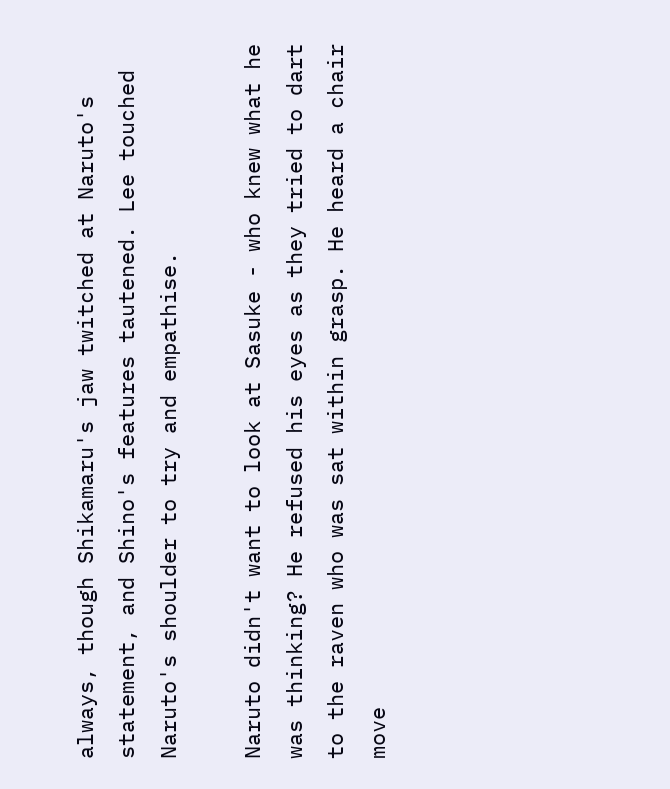always, though Shikamaru's jaw twitched at Naruto's statement, and Shino's features tautened. Lee touched Naruto's shoulder to try and empathise.

Naruto didn't want to look at Sasuke - who knew what he was thinking? He refused his eyes as they tried to dart to the raven who was sat within grasp. He heard a chair move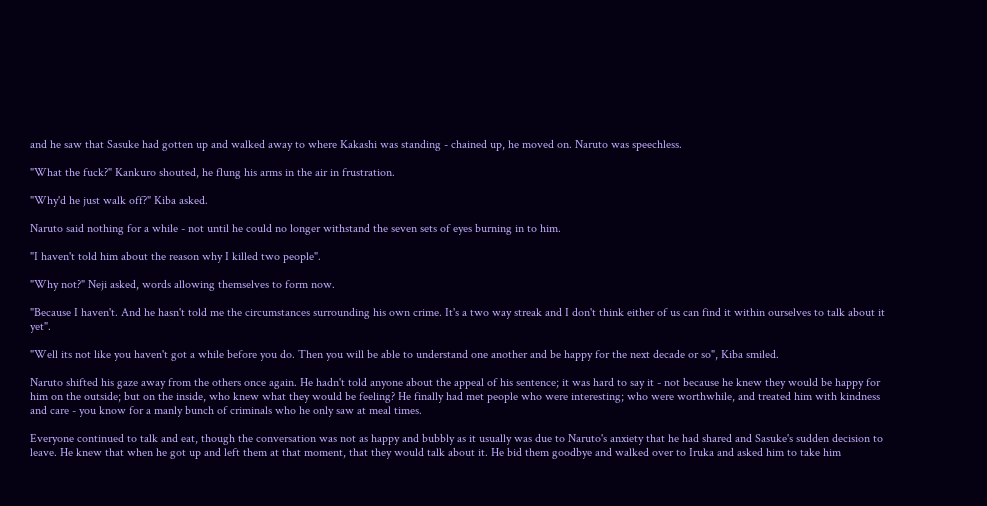and he saw that Sasuke had gotten up and walked away to where Kakashi was standing - chained up, he moved on. Naruto was speechless.

"What the fuck?" Kankuro shouted, he flung his arms in the air in frustration.

"Why'd he just walk off?" Kiba asked.

Naruto said nothing for a while - not until he could no longer withstand the seven sets of eyes burning in to him.

"I haven't told him about the reason why I killed two people".

"Why not?" Neji asked, words allowing themselves to form now.

"Because I haven't. And he hasn't told me the circumstances surrounding his own crime. It's a two way streak and I don't think either of us can find it within ourselves to talk about it yet".

"Well its not like you haven't got a while before you do. Then you will be able to understand one another and be happy for the next decade or so", Kiba smiled.

Naruto shifted his gaze away from the others once again. He hadn't told anyone about the appeal of his sentence; it was hard to say it - not because he knew they would be happy for him on the outside; but on the inside, who knew what they would be feeling? He finally had met people who were interesting; who were worthwhile, and treated him with kindness and care - you know for a manly bunch of criminals who he only saw at meal times.

Everyone continued to talk and eat, though the conversation was not as happy and bubbly as it usually was due to Naruto's anxiety that he had shared and Sasuke's sudden decision to leave. He knew that when he got up and left them at that moment, that they would talk about it. He bid them goodbye and walked over to Iruka and asked him to take him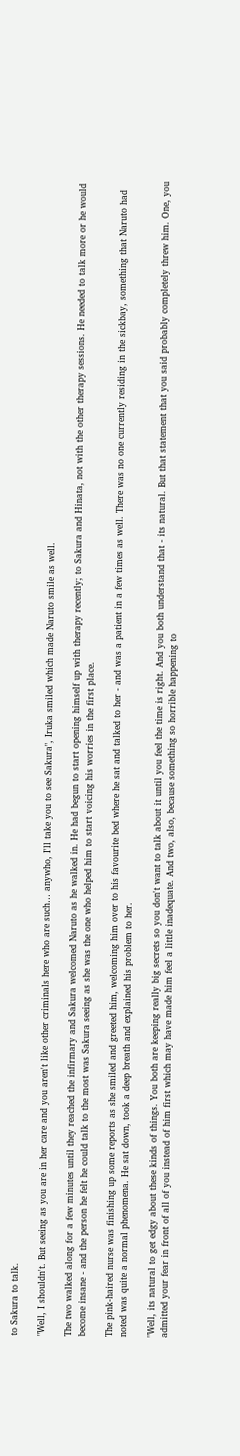to Sakura to talk.

"Well, I shouldn't. But seeing as you are in her care and you aren't like other criminals here who are such… anywho, I'll take you to see Sakura", Iruka smiled which made Naruto smile as well.

The two walked along for a few minutes until they reached the infirmary and Sakura welcomed Naruto as he walked in. He had begun to start opening himself up with therapy recently; to Sakura and Hinata, not with the other therapy sessions. He needed to talk more or he would become insane - and the person he felt he could talk to the most was Sakura seeing as she was the one who helped him to start voicing his worries in the first place.

The pink-haired nurse was finishing up some reports as she smiled and greeted him, welcoming him over to his favourite bed where he sat and talked to her - and was a patient in a few times as well. There was no one currently residing in the sickbay, something that Naruto had noted was quite a normal phenomena. He sat down, took a deep breath and explained his problem to her.

"Well, its natural to get edgy about these kinds of things. You both are keeping really big secrets so you don't want to talk about it until you feel the time is right. And you both understand that - its natural. But that statement that you said probably completely threw him. One, you admitted your fear in front of all of you instead of him first which may have made him feel a little inadequate. And two, also, because something so horrible happening to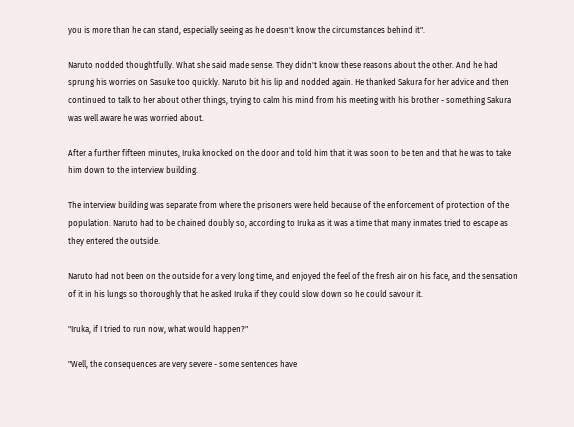you is more than he can stand, especially seeing as he doesn't know the circumstances behind it".

Naruto nodded thoughtfully. What she said made sense. They didn't know these reasons about the other. And he had sprung his worries on Sasuke too quickly. Naruto bit his lip and nodded again. He thanked Sakura for her advice and then continued to talk to her about other things, trying to calm his mind from his meeting with his brother - something Sakura was well aware he was worried about.

After a further fifteen minutes, Iruka knocked on the door and told him that it was soon to be ten and that he was to take him down to the interview building.

The interview building was separate from where the prisoners were held because of the enforcement of protection of the population. Naruto had to be chained doubly so, according to Iruka as it was a time that many inmates tried to escape as they entered the outside.

Naruto had not been on the outside for a very long time, and enjoyed the feel of the fresh air on his face, and the sensation of it in his lungs so thoroughly that he asked Iruka if they could slow down so he could savour it.

"Iruka, if I tried to run now, what would happen?"

"Well, the consequences are very severe - some sentences have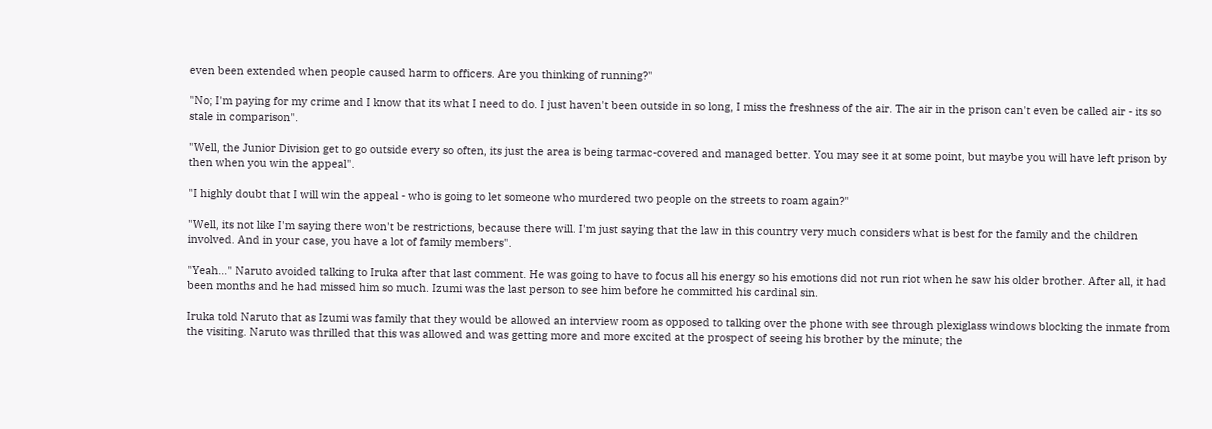even been extended when people caused harm to officers. Are you thinking of running?"

"No; I'm paying for my crime and I know that its what I need to do. I just haven't been outside in so long, I miss the freshness of the air. The air in the prison can't even be called air - its so stale in comparison".

"Well, the Junior Division get to go outside every so often, its just the area is being tarmac-covered and managed better. You may see it at some point, but maybe you will have left prison by then when you win the appeal".

"I highly doubt that I will win the appeal - who is going to let someone who murdered two people on the streets to roam again?"

"Well, its not like I'm saying there won't be restrictions, because there will. I'm just saying that the law in this country very much considers what is best for the family and the children involved. And in your case, you have a lot of family members".

"Yeah…" Naruto avoided talking to Iruka after that last comment. He was going to have to focus all his energy so his emotions did not run riot when he saw his older brother. After all, it had been months and he had missed him so much. Izumi was the last person to see him before he committed his cardinal sin.

Iruka told Naruto that as Izumi was family that they would be allowed an interview room as opposed to talking over the phone with see through plexiglass windows blocking the inmate from the visiting. Naruto was thrilled that this was allowed and was getting more and more excited at the prospect of seeing his brother by the minute; the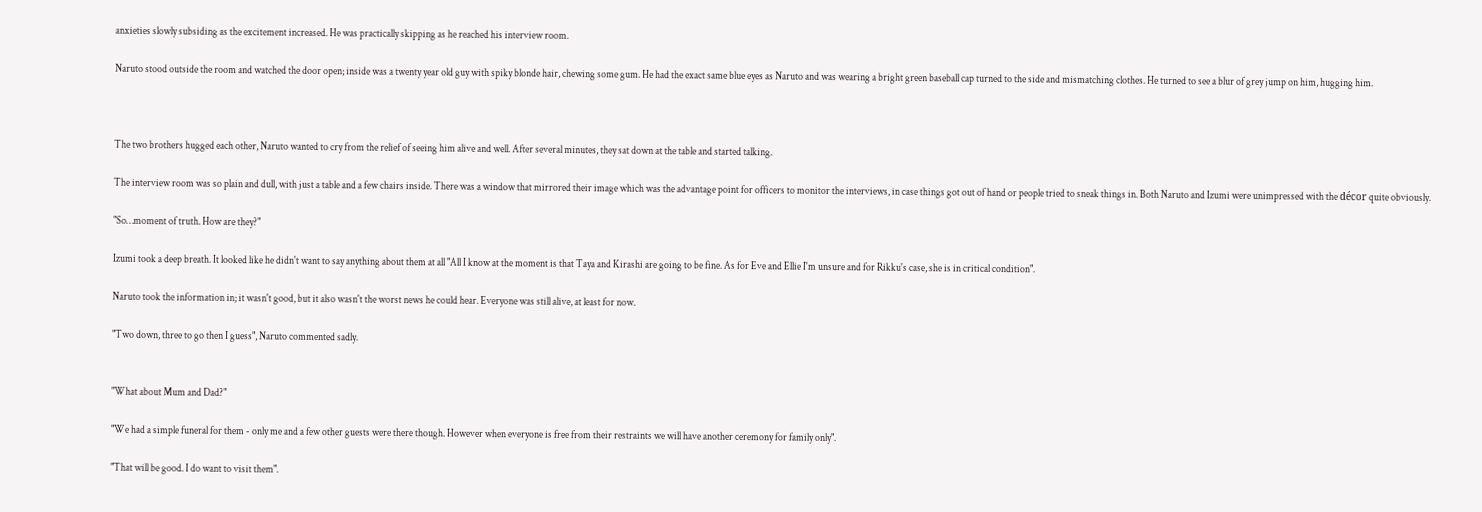anxieties slowly subsiding as the excitement increased. He was practically skipping as he reached his interview room.

Naruto stood outside the room and watched the door open; inside was a twenty year old guy with spiky blonde hair, chewing some gum. He had the exact same blue eyes as Naruto and was wearing a bright green baseball cap turned to the side and mismatching clothes. He turned to see a blur of grey jump on him, hugging him.



The two brothers hugged each other, Naruto wanted to cry from the relief of seeing him alive and well. After several minutes, they sat down at the table and started talking.

The interview room was so plain and dull, with just a table and a few chairs inside. There was a window that mirrored their image which was the advantage point for officers to monitor the interviews, in case things got out of hand or people tried to sneak things in. Both Naruto and Izumi were unimpressed with the décor quite obviously.

"So…moment of truth. How are they?"

Izumi took a deep breath. It looked like he didn't want to say anything about them at all "All I know at the moment is that Taya and Kirashi are going to be fine. As for Eve and Ellie I'm unsure and for Rikku's case, she is in critical condition".

Naruto took the information in; it wasn't good, but it also wasn't the worst news he could hear. Everyone was still alive, at least for now.

"Two down, three to go then I guess", Naruto commented sadly.


"What about Mum and Dad?"

"We had a simple funeral for them - only me and a few other guests were there though. However when everyone is free from their restraints we will have another ceremony for family only".

"That will be good. I do want to visit them".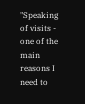"Speaking of visits - one of the main reasons I need to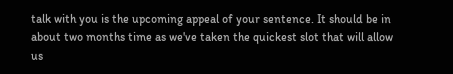talk with you is the upcoming appeal of your sentence. It should be in about two months time as we've taken the quickest slot that will allow us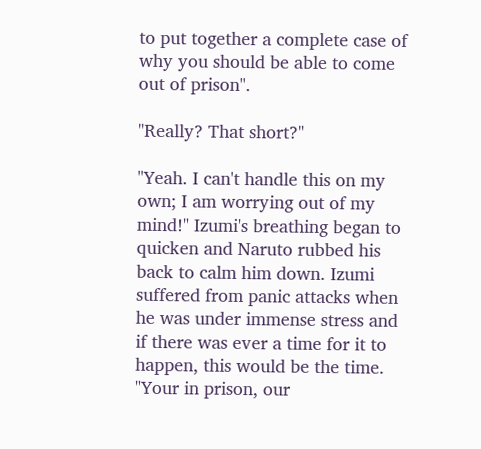to put together a complete case of why you should be able to come out of prison".

"Really? That short?"

"Yeah. I can't handle this on my own; I am worrying out of my mind!" Izumi's breathing began to quicken and Naruto rubbed his back to calm him down. Izumi suffered from panic attacks when he was under immense stress and if there was ever a time for it to happen, this would be the time. "Your in prison, our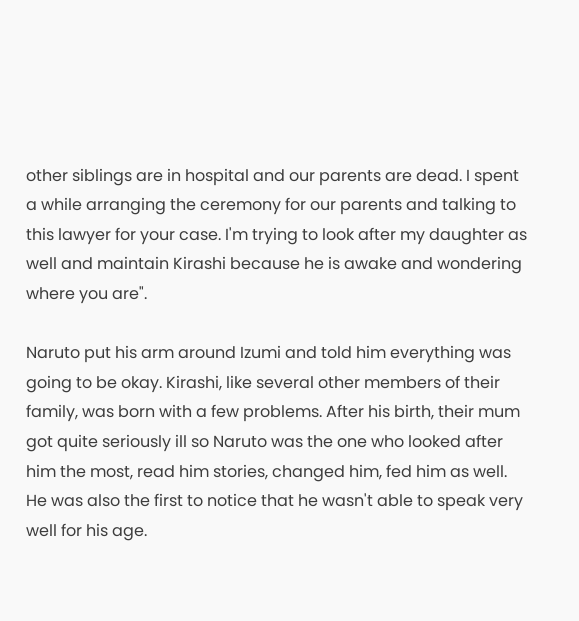other siblings are in hospital and our parents are dead. I spent a while arranging the ceremony for our parents and talking to this lawyer for your case. I'm trying to look after my daughter as well and maintain Kirashi because he is awake and wondering where you are".

Naruto put his arm around Izumi and told him everything was going to be okay. Kirashi, like several other members of their family, was born with a few problems. After his birth, their mum got quite seriously ill so Naruto was the one who looked after him the most, read him stories, changed him, fed him as well. He was also the first to notice that he wasn't able to speak very well for his age.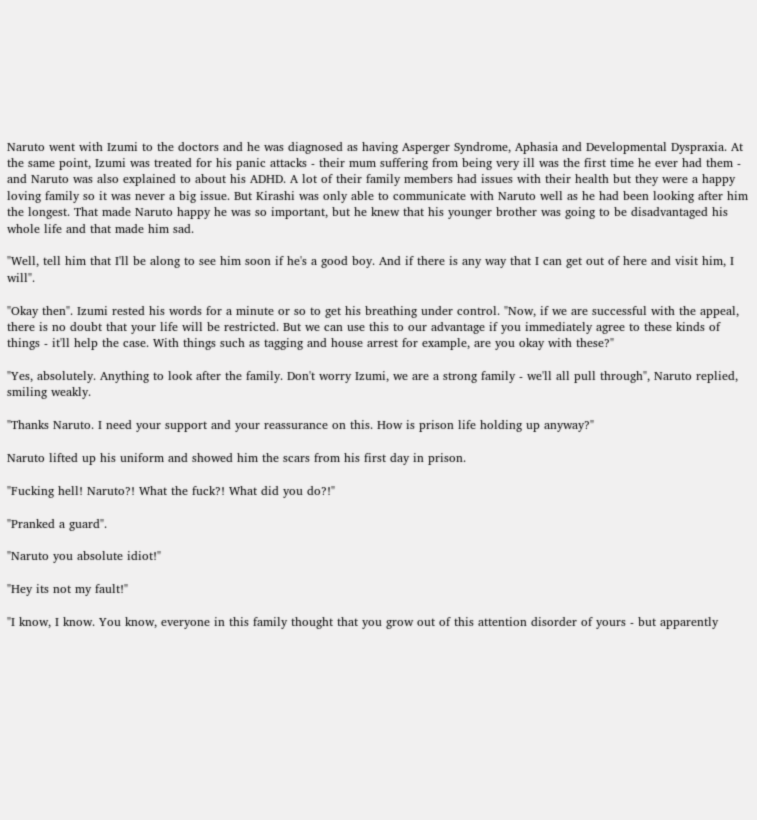Naruto went with Izumi to the doctors and he was diagnosed as having Asperger Syndrome, Aphasia and Developmental Dyspraxia. At the same point, Izumi was treated for his panic attacks - their mum suffering from being very ill was the first time he ever had them - and Naruto was also explained to about his ADHD. A lot of their family members had issues with their health but they were a happy loving family so it was never a big issue. But Kirashi was only able to communicate with Naruto well as he had been looking after him the longest. That made Naruto happy he was so important, but he knew that his younger brother was going to be disadvantaged his whole life and that made him sad.

"Well, tell him that I'll be along to see him soon if he's a good boy. And if there is any way that I can get out of here and visit him, I will".

"Okay then". Izumi rested his words for a minute or so to get his breathing under control. "Now, if we are successful with the appeal, there is no doubt that your life will be restricted. But we can use this to our advantage if you immediately agree to these kinds of things - it'll help the case. With things such as tagging and house arrest for example, are you okay with these?"

"Yes, absolutely. Anything to look after the family. Don't worry Izumi, we are a strong family - we'll all pull through", Naruto replied, smiling weakly.

"Thanks Naruto. I need your support and your reassurance on this. How is prison life holding up anyway?"

Naruto lifted up his uniform and showed him the scars from his first day in prison.

"Fucking hell! Naruto?! What the fuck?! What did you do?!"

"Pranked a guard".

"Naruto you absolute idiot!"

"Hey its not my fault!"

"I know, I know. You know, everyone in this family thought that you grow out of this attention disorder of yours - but apparently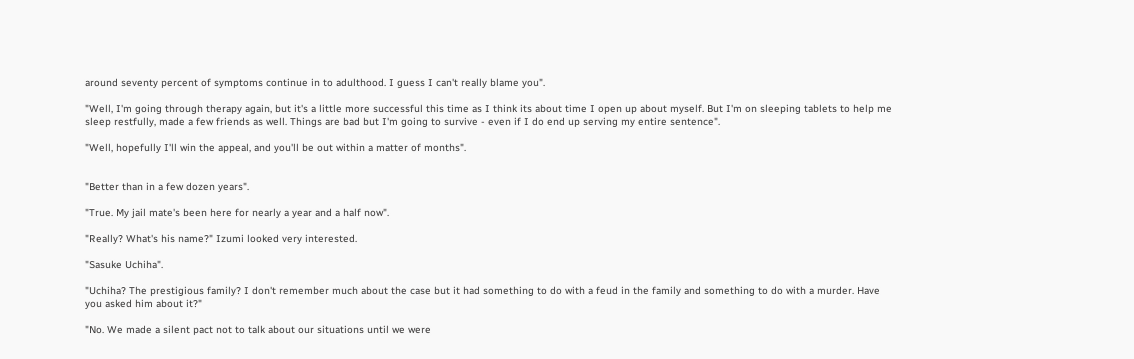around seventy percent of symptoms continue in to adulthood. I guess I can't really blame you".

"Well, I'm going through therapy again, but it's a little more successful this time as I think its about time I open up about myself. But I'm on sleeping tablets to help me sleep restfully, made a few friends as well. Things are bad but I'm going to survive - even if I do end up serving my entire sentence".

"Well, hopefully I'll win the appeal, and you'll be out within a matter of months".


"Better than in a few dozen years".

"True. My jail mate's been here for nearly a year and a half now".

"Really? What's his name?" Izumi looked very interested.

"Sasuke Uchiha".

"Uchiha? The prestigious family? I don't remember much about the case but it had something to do with a feud in the family and something to do with a murder. Have you asked him about it?"

"No. We made a silent pact not to talk about our situations until we were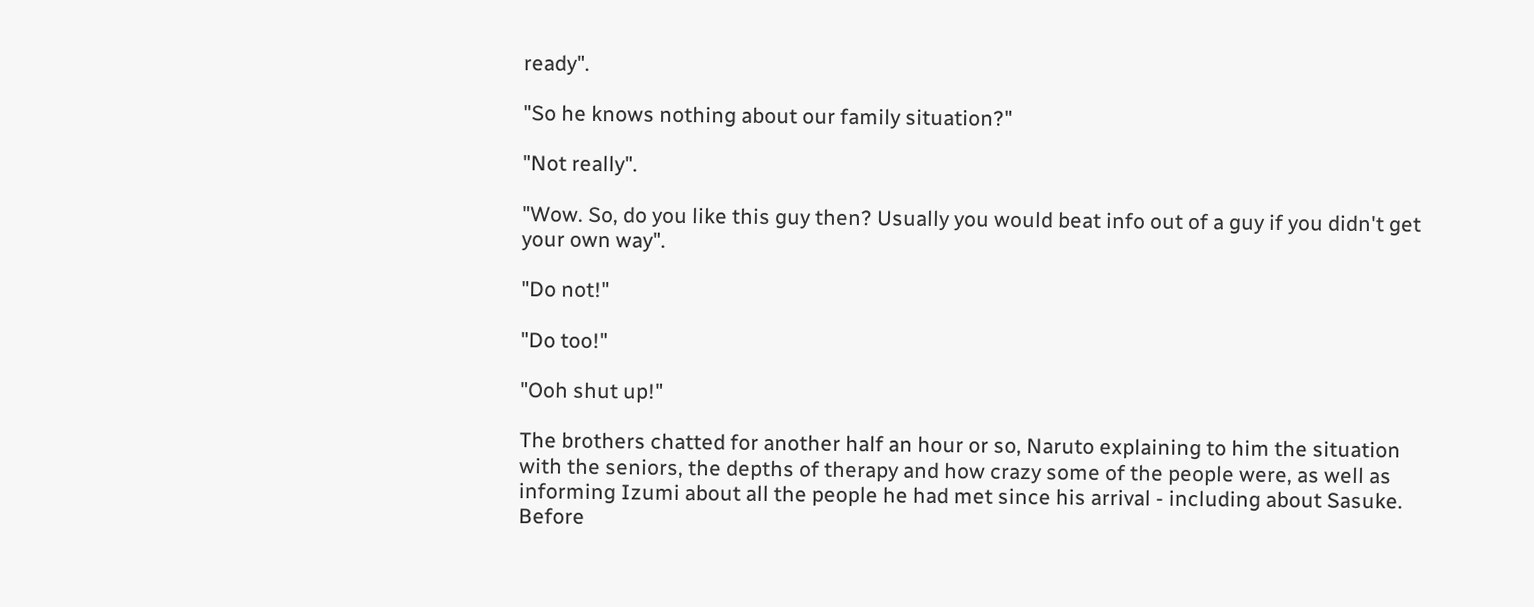ready".

"So he knows nothing about our family situation?"

"Not really".

"Wow. So, do you like this guy then? Usually you would beat info out of a guy if you didn't get your own way".

"Do not!"

"Do too!"

"Ooh shut up!"

The brothers chatted for another half an hour or so, Naruto explaining to him the situation with the seniors, the depths of therapy and how crazy some of the people were, as well as informing Izumi about all the people he had met since his arrival - including about Sasuke. Before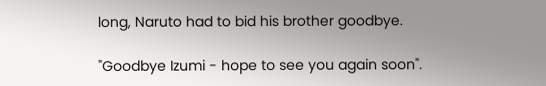long, Naruto had to bid his brother goodbye.

"Goodbye Izumi - hope to see you again soon".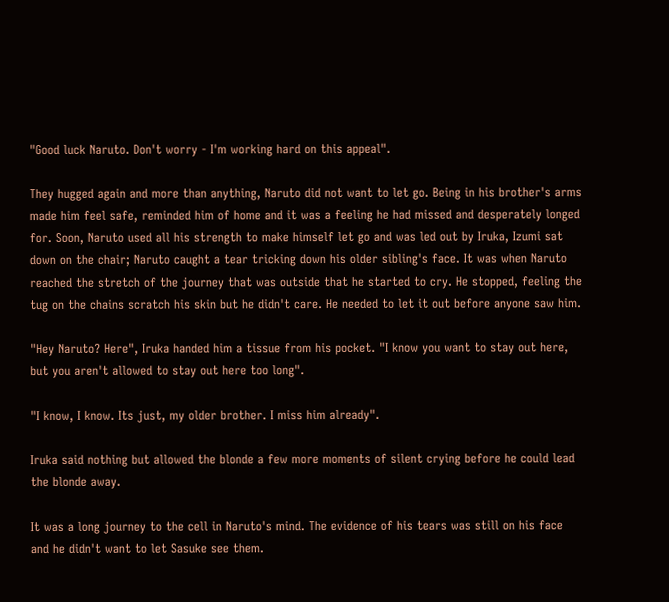"Good luck Naruto. Don't worry - I'm working hard on this appeal".

They hugged again and more than anything, Naruto did not want to let go. Being in his brother's arms made him feel safe, reminded him of home and it was a feeling he had missed and desperately longed for. Soon, Naruto used all his strength to make himself let go and was led out by Iruka, Izumi sat down on the chair; Naruto caught a tear tricking down his older sibling's face. It was when Naruto reached the stretch of the journey that was outside that he started to cry. He stopped, feeling the tug on the chains scratch his skin but he didn't care. He needed to let it out before anyone saw him.

"Hey Naruto? Here", Iruka handed him a tissue from his pocket. "I know you want to stay out here, but you aren't allowed to stay out here too long".

"I know, I know. Its just, my older brother. I miss him already".

Iruka said nothing but allowed the blonde a few more moments of silent crying before he could lead the blonde away.

It was a long journey to the cell in Naruto's mind. The evidence of his tears was still on his face and he didn't want to let Sasuke see them.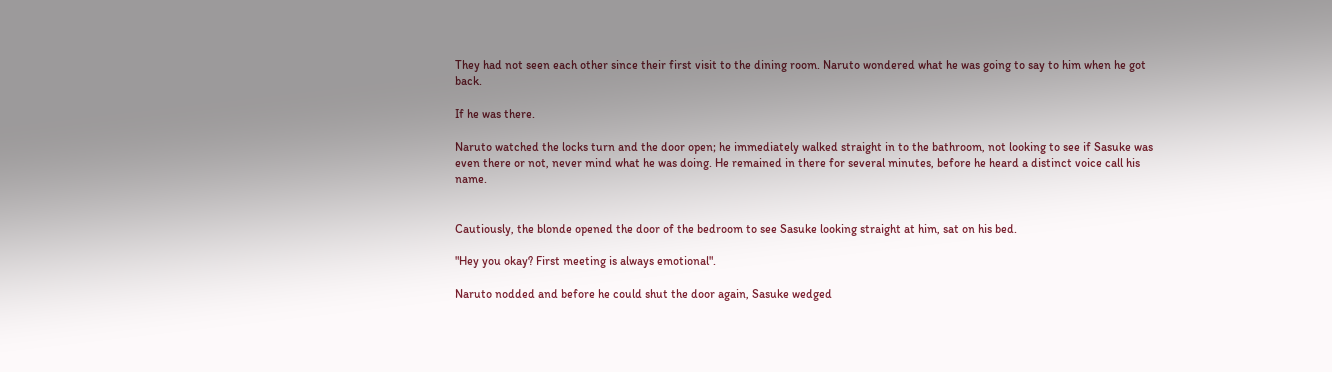They had not seen each other since their first visit to the dining room. Naruto wondered what he was going to say to him when he got back.

If he was there.

Naruto watched the locks turn and the door open; he immediately walked straight in to the bathroom, not looking to see if Sasuke was even there or not, never mind what he was doing. He remained in there for several minutes, before he heard a distinct voice call his name.


Cautiously, the blonde opened the door of the bedroom to see Sasuke looking straight at him, sat on his bed.

"Hey you okay? First meeting is always emotional".

Naruto nodded and before he could shut the door again, Sasuke wedged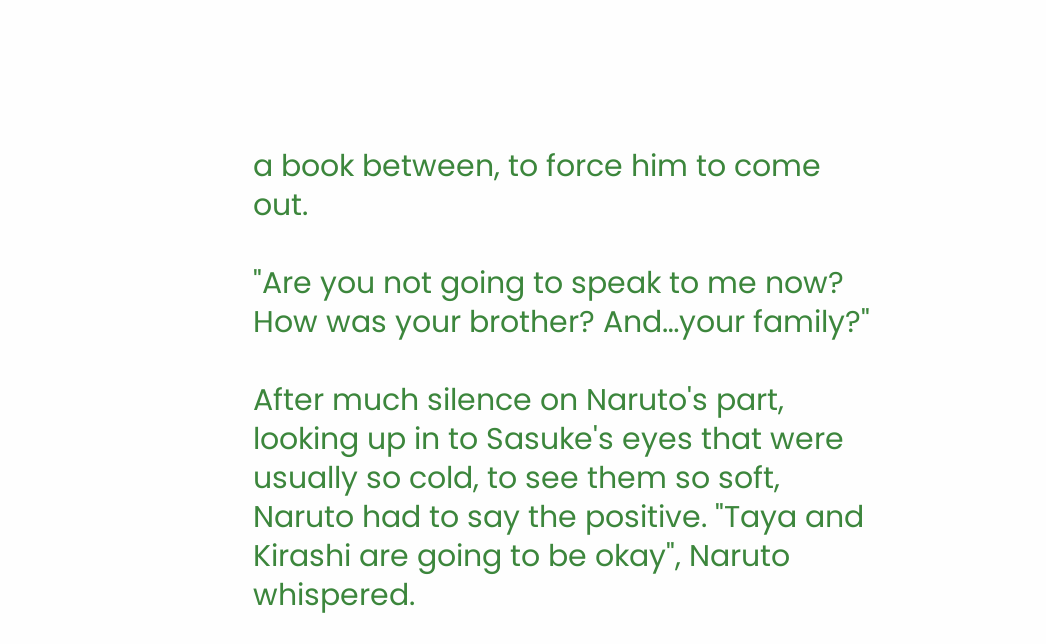a book between, to force him to come out.

"Are you not going to speak to me now? How was your brother? And…your family?"

After much silence on Naruto's part, looking up in to Sasuke's eyes that were usually so cold, to see them so soft, Naruto had to say the positive. "Taya and Kirashi are going to be okay", Naruto whispered.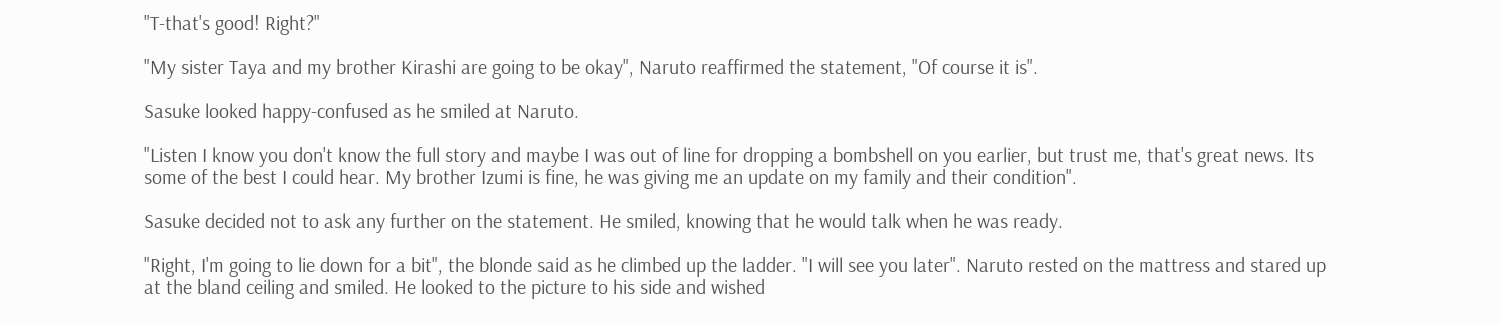"T-that's good! Right?"

"My sister Taya and my brother Kirashi are going to be okay", Naruto reaffirmed the statement, "Of course it is".

Sasuke looked happy-confused as he smiled at Naruto.

"Listen I know you don't know the full story and maybe I was out of line for dropping a bombshell on you earlier, but trust me, that's great news. Its some of the best I could hear. My brother Izumi is fine, he was giving me an update on my family and their condition".

Sasuke decided not to ask any further on the statement. He smiled, knowing that he would talk when he was ready.

"Right, I'm going to lie down for a bit", the blonde said as he climbed up the ladder. "I will see you later". Naruto rested on the mattress and stared up at the bland ceiling and smiled. He looked to the picture to his side and wished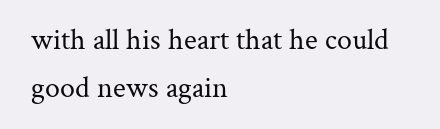with all his heart that he could good news again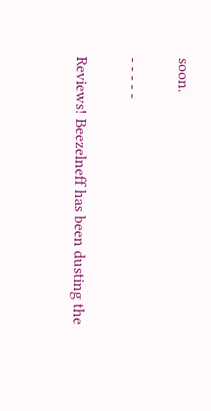soon.

- - - - -

Reviews! Beezelneff has been dusting the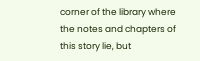corner of the library where the notes and chapters of this story lie, but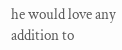he would love any addition to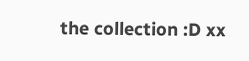the collection :D xx